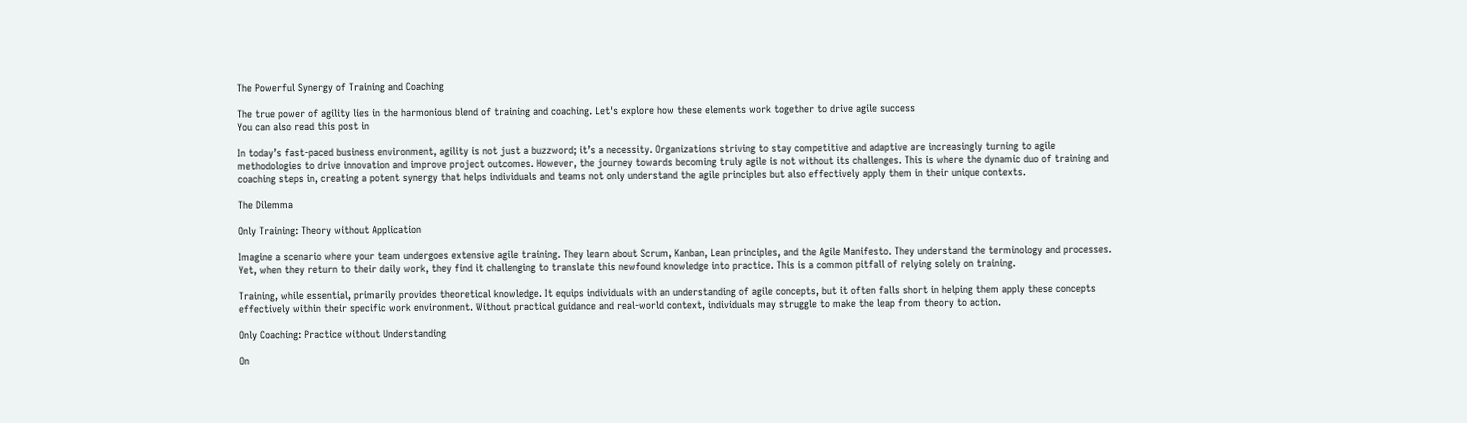The Powerful Synergy of Training and Coaching

The true power of agility lies in the harmonious blend of training and coaching. Let's explore how these elements work together to drive agile success
You can also read this post in

In today’s fast-paced business environment, agility is not just a buzzword; it’s a necessity. Organizations striving to stay competitive and adaptive are increasingly turning to agile methodologies to drive innovation and improve project outcomes. However, the journey towards becoming truly agile is not without its challenges. This is where the dynamic duo of training and coaching steps in, creating a potent synergy that helps individuals and teams not only understand the agile principles but also effectively apply them in their unique contexts.

The Dilemma

Only Training: Theory without Application

Imagine a scenario where your team undergoes extensive agile training. They learn about Scrum, Kanban, Lean principles, and the Agile Manifesto. They understand the terminology and processes. Yet, when they return to their daily work, they find it challenging to translate this newfound knowledge into practice. This is a common pitfall of relying solely on training.

Training, while essential, primarily provides theoretical knowledge. It equips individuals with an understanding of agile concepts, but it often falls short in helping them apply these concepts effectively within their specific work environment. Without practical guidance and real-world context, individuals may struggle to make the leap from theory to action.

Only Coaching: Practice without Understanding

On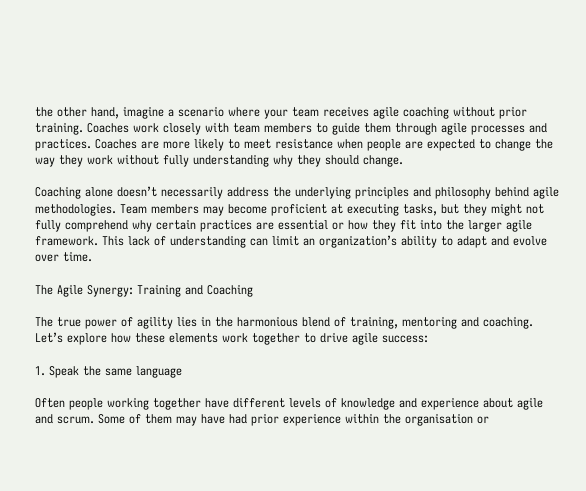the other hand, imagine a scenario where your team receives agile coaching without prior training. Coaches work closely with team members to guide them through agile processes and practices. Coaches are more likely to meet resistance when people are expected to change the way they work without fully understanding why they should change.

Coaching alone doesn’t necessarily address the underlying principles and philosophy behind agile methodologies. Team members may become proficient at executing tasks, but they might not fully comprehend why certain practices are essential or how they fit into the larger agile framework. This lack of understanding can limit an organization’s ability to adapt and evolve over time.

The Agile Synergy: Training and Coaching

The true power of agility lies in the harmonious blend of training, mentoring and coaching. Let’s explore how these elements work together to drive agile success:

1. Speak the same language

Often people working together have different levels of knowledge and experience about agile and scrum. Some of them may have had prior experience within the organisation or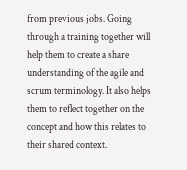from previous jobs. Going through a training together will help them to create a share understanding of the agile and scrum terminology. It also helps them to reflect together on the concept and how this relates to their shared context.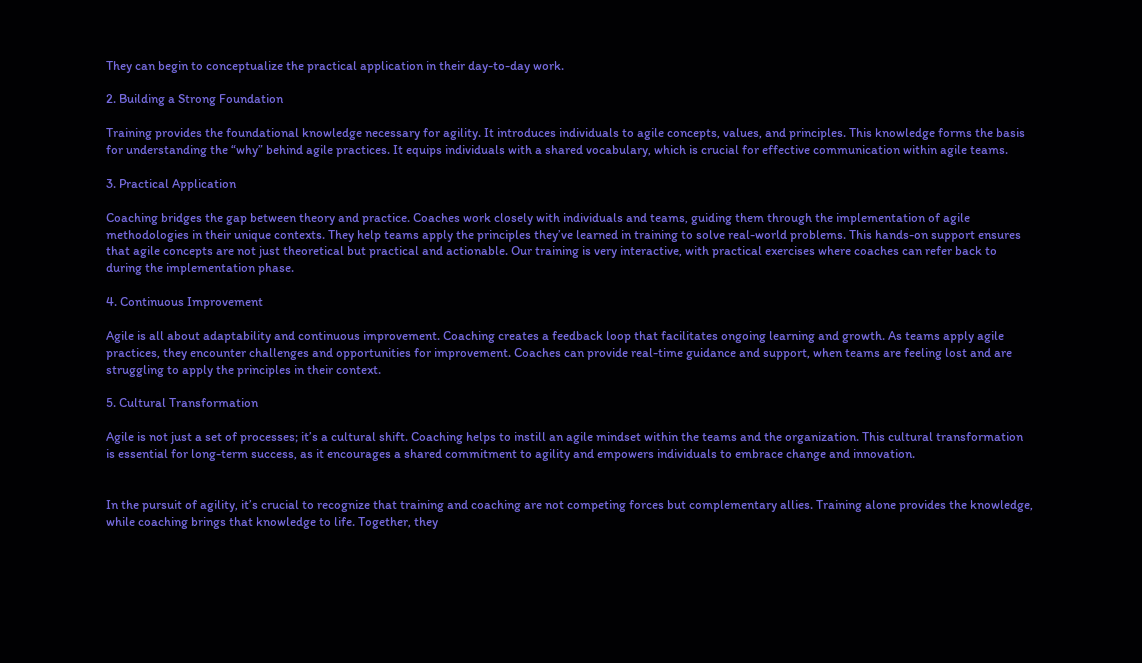They can begin to conceptualize the practical application in their day-to-day work.

2. Building a Strong Foundation

Training provides the foundational knowledge necessary for agility. It introduces individuals to agile concepts, values, and principles. This knowledge forms the basis for understanding the “why” behind agile practices. It equips individuals with a shared vocabulary, which is crucial for effective communication within agile teams.

3. Practical Application

Coaching bridges the gap between theory and practice. Coaches work closely with individuals and teams, guiding them through the implementation of agile methodologies in their unique contexts. They help teams apply the principles they’ve learned in training to solve real-world problems. This hands-on support ensures that agile concepts are not just theoretical but practical and actionable. Our training is very interactive, with practical exercises where coaches can refer back to during the implementation phase.

4. Continuous Improvement

Agile is all about adaptability and continuous improvement. Coaching creates a feedback loop that facilitates ongoing learning and growth. As teams apply agile practices, they encounter challenges and opportunities for improvement. Coaches can provide real-time guidance and support, when teams are feeling lost and are struggling to apply the principles in their context.

5. Cultural Transformation

Agile is not just a set of processes; it’s a cultural shift. Coaching helps to instill an agile mindset within the teams and the organization. This cultural transformation is essential for long-term success, as it encourages a shared commitment to agility and empowers individuals to embrace change and innovation.


In the pursuit of agility, it’s crucial to recognize that training and coaching are not competing forces but complementary allies. Training alone provides the knowledge, while coaching brings that knowledge to life. Together, they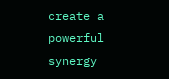create a powerful synergy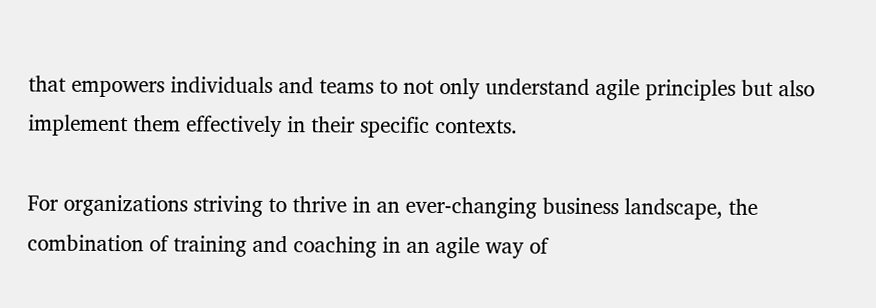that empowers individuals and teams to not only understand agile principles but also implement them effectively in their specific contexts.

For organizations striving to thrive in an ever-changing business landscape, the combination of training and coaching in an agile way of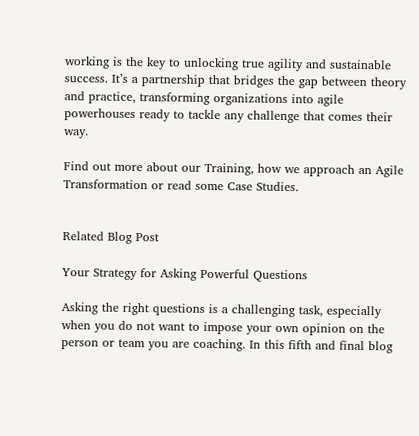working is the key to unlocking true agility and sustainable success. It’s a partnership that bridges the gap between theory and practice, transforming organizations into agile powerhouses ready to tackle any challenge that comes their way.

Find out more about our Training, how we approach an Agile Transformation or read some Case Studies.


Related Blog Post

Your Strategy for Asking Powerful Questions

Asking the right questions is a challenging task, especially when you do not want to impose your own opinion on the person or team you are coaching. In this fifth and final blog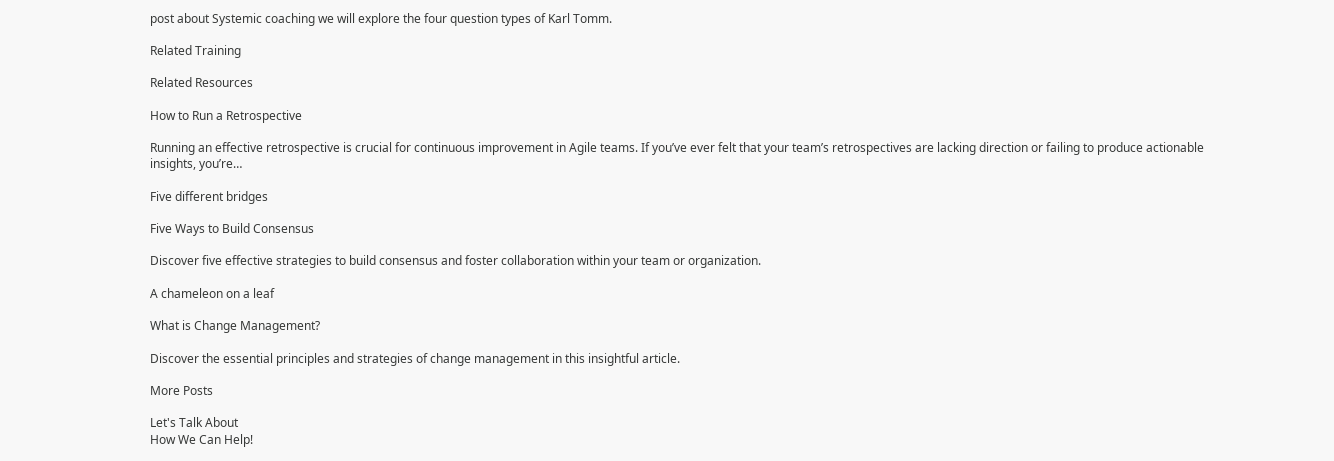post about Systemic coaching we will explore the four question types of Karl Tomm.

Related Training

Related Resources

How to Run a Retrospective

Running an effective retrospective is crucial for continuous improvement in Agile teams. If you’ve ever felt that your team’s retrospectives are lacking direction or failing to produce actionable insights, you’re…

Five different bridges

Five Ways to Build Consensus

Discover five effective strategies to build consensus and foster collaboration within your team or organization.

A chameleon on a leaf

What is Change Management?

Discover the essential principles and strategies of change management in this insightful article.

More Posts

Let's Talk About
How We Can Help!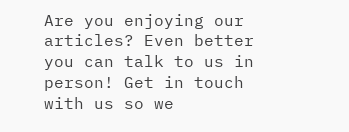Are you enjoying our articles? Even better you can talk to us in person! Get in touch with us so we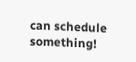can schedule something!